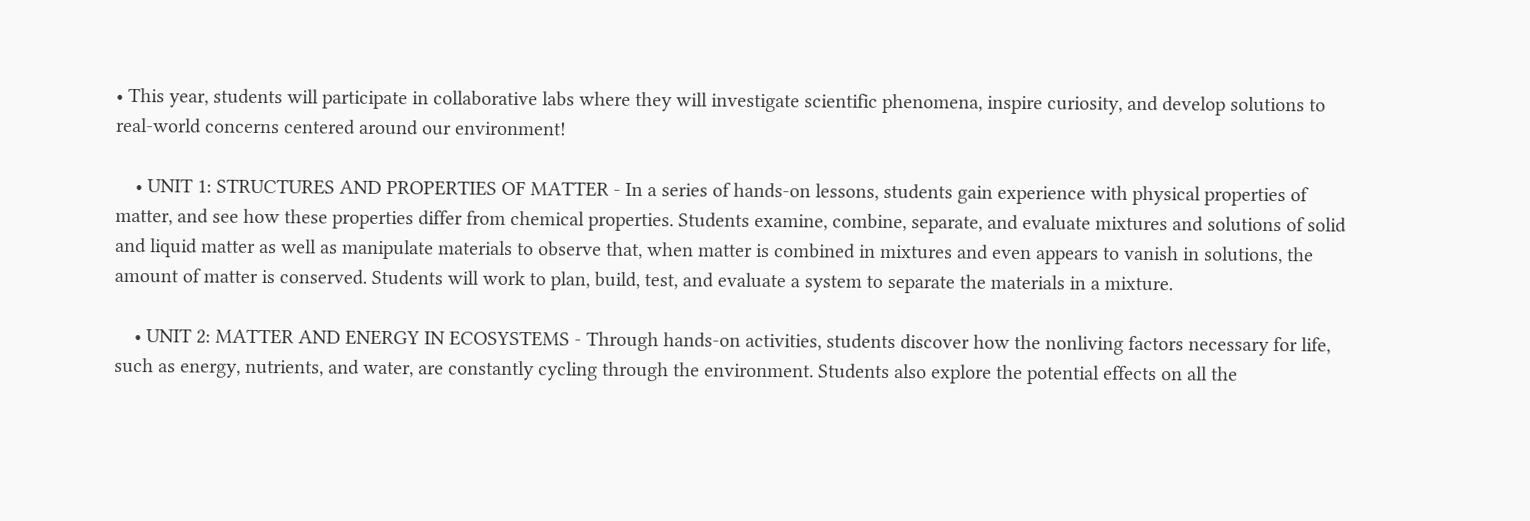• This year, students will participate in collaborative labs where they will investigate scientific phenomena, inspire curiosity, and develop solutions to real-world concerns centered around our environment!

    • UNIT 1: STRUCTURES AND PROPERTIES OF MATTER - In a series of hands-on lessons, students gain experience with physical properties of matter, and see how these properties differ from chemical properties. Students examine, combine, separate, and evaluate mixtures and solutions of solid and liquid matter as well as manipulate materials to observe that, when matter is combined in mixtures and even appears to vanish in solutions, the amount of matter is conserved. Students will work to plan, build, test, and evaluate a system to separate the materials in a mixture.

    • UNIT 2: MATTER AND ENERGY IN ECOSYSTEMS - Through hands-on activities, students discover how the nonliving factors necessary for life, such as energy, nutrients, and water, are constantly cycling through the environment. Students also explore the potential effects on all the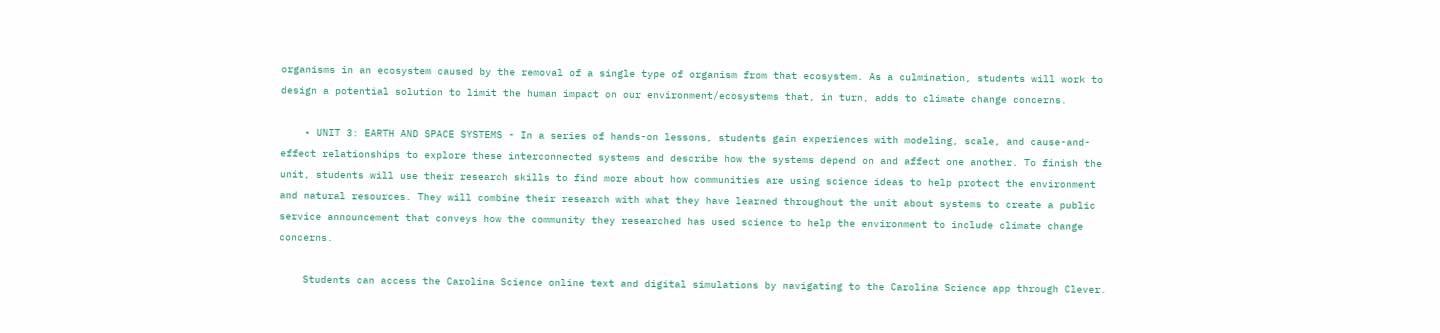organisms in an ecosystem caused by the removal of a single type of organism from that ecosystem. As a culmination, students will work to design a potential solution to limit the human impact on our environment/ecosystems that, in turn, adds to climate change concerns.

    • UNIT 3: EARTH AND SPACE SYSTEMS - In a series of hands-on lessons, students gain experiences with modeling, scale, and cause-and-effect relationships to explore these interconnected systems and describe how the systems depend on and affect one another. To finish the unit, students will use their research skills to find more about how communities are using science ideas to help protect the environment and natural resources. They will combine their research with what they have learned throughout the unit about systems to create a public service announcement that conveys how the community they researched has used science to help the environment to include climate change concerns.

    Students can access the Carolina Science online text and digital simulations by navigating to the Carolina Science app through Clever.